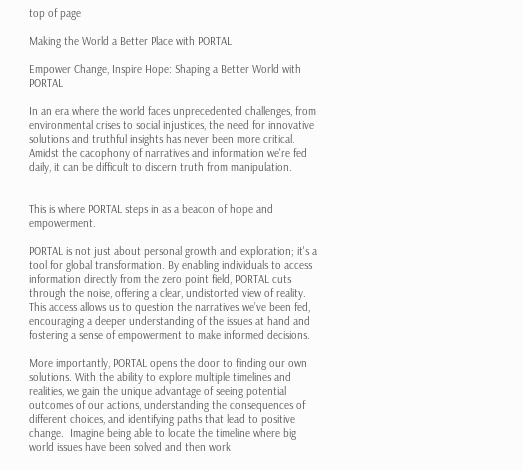top of page

Making the World a Better Place with PORTAL

Empower Change, Inspire Hope: Shaping a Better World with PORTAL

In an era where the world faces unprecedented challenges, from environmental crises to social injustices, the need for innovative solutions and truthful insights has never been more critical. Amidst the cacophony of narratives and information we're fed daily, it can be difficult to discern truth from manipulation.


This is where PORTAL steps in as a beacon of hope and empowerment.

PORTAL is not just about personal growth and exploration; it's a tool for global transformation. By enabling individuals to access information directly from the zero point field, PORTAL cuts through the noise, offering a clear, undistorted view of reality. This access allows us to question the narratives we’ve been fed, encouraging a deeper understanding of the issues at hand and fostering a sense of empowerment to make informed decisions.

More importantly, PORTAL opens the door to finding our own solutions. With the ability to explore multiple timelines and realities, we gain the unique advantage of seeing potential outcomes of our actions, understanding the consequences of different choices, and identifying paths that lead to positive change.  Imagine being able to locate the timeline where big world issues have been solved and then work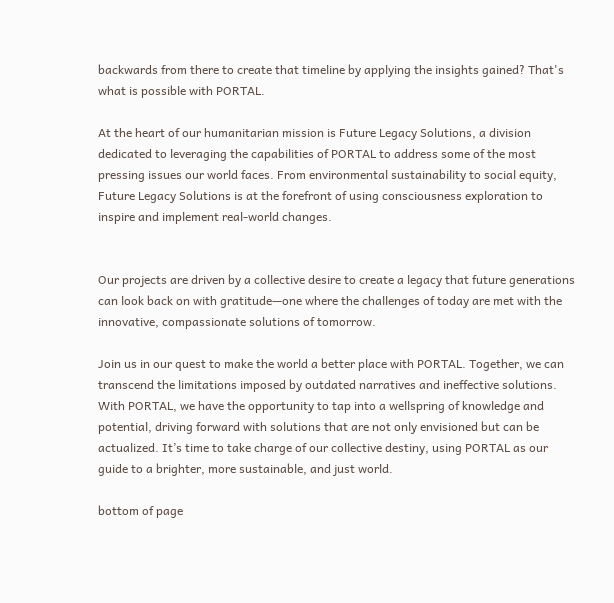backwards from there to create that timeline by applying the insights gained? That's what is possible with PORTAL.

At the heart of our humanitarian mission is Future Legacy Solutions, a division dedicated to leveraging the capabilities of PORTAL to address some of the most pressing issues our world faces. From environmental sustainability to social equity, Future Legacy Solutions is at the forefront of using consciousness exploration to inspire and implement real-world changes.


Our projects are driven by a collective desire to create a legacy that future generations can look back on with gratitude—one where the challenges of today are met with the innovative, compassionate solutions of tomorrow.

Join us in our quest to make the world a better place with PORTAL. Together, we can transcend the limitations imposed by outdated narratives and ineffective solutions. With PORTAL, we have the opportunity to tap into a wellspring of knowledge and potential, driving forward with solutions that are not only envisioned but can be actualized. It’s time to take charge of our collective destiny, using PORTAL as our guide to a brighter, more sustainable, and just world.

bottom of page